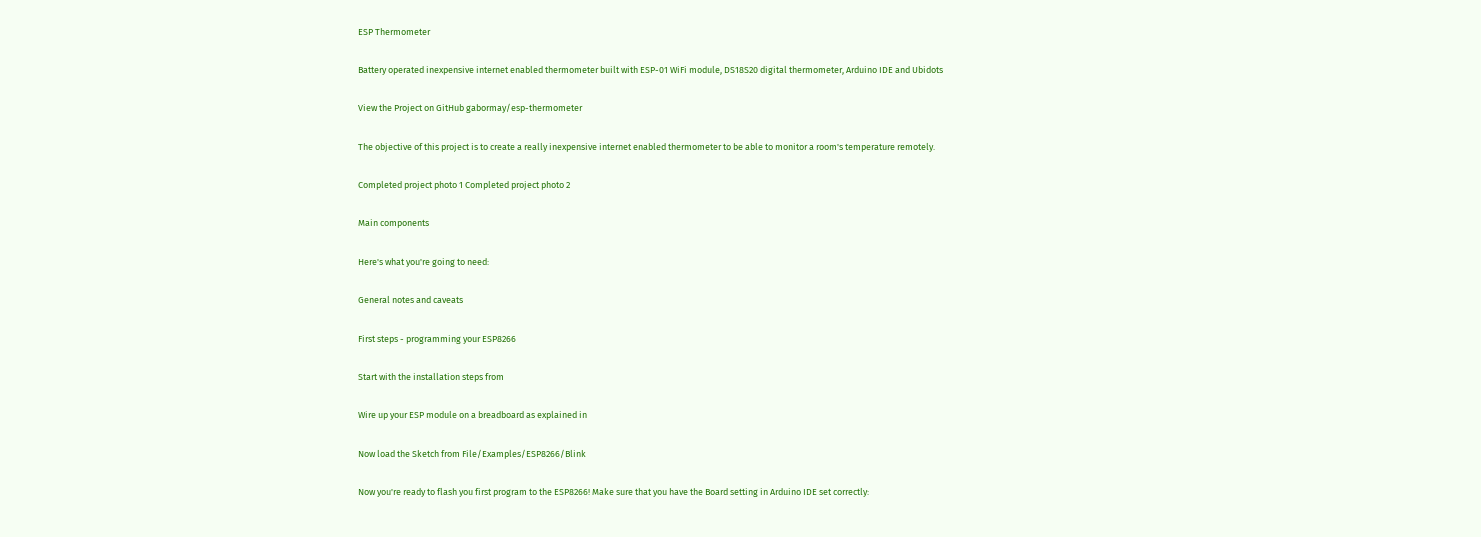ESP Thermometer

Battery operated inexpensive internet enabled thermometer built with ESP-01 WiFi module, DS18S20 digital thermometer, Arduino IDE and Ubidots

View the Project on GitHub gabormay/esp-thermometer

The objective of this project is to create a really inexpensive internet enabled thermometer to be able to monitor a room's temperature remotely.

Completed project photo 1 Completed project photo 2

Main components

Here's what you're going to need:

General notes and caveats

First steps - programming your ESP8266

Start with the installation steps from

Wire up your ESP module on a breadboard as explained in

Now load the Sketch from File/Examples/ESP8266/Blink

Now you're ready to flash you first program to the ESP8266! Make sure that you have the Board setting in Arduino IDE set correctly: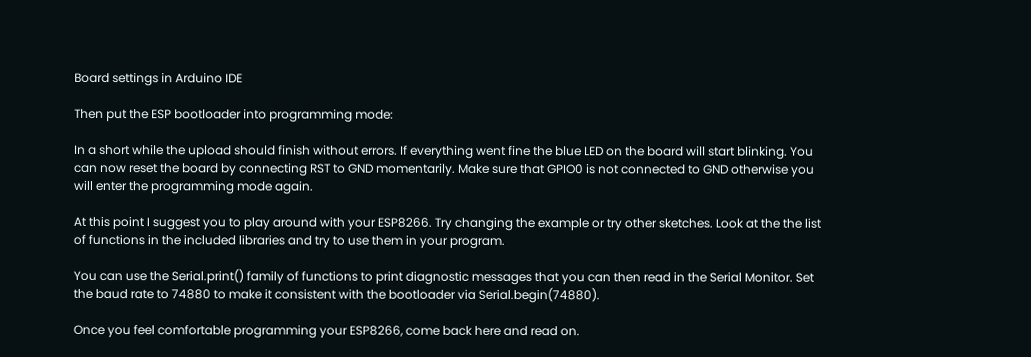Board settings in Arduino IDE

Then put the ESP bootloader into programming mode:

In a short while the upload should finish without errors. If everything went fine the blue LED on the board will start blinking. You can now reset the board by connecting RST to GND momentarily. Make sure that GPIO0 is not connected to GND otherwise you will enter the programming mode again.

At this point I suggest you to play around with your ESP8266. Try changing the example or try other sketches. Look at the the list of functions in the included libraries and try to use them in your program.

You can use the Serial.print() family of functions to print diagnostic messages that you can then read in the Serial Monitor. Set the baud rate to 74880 to make it consistent with the bootloader via Serial.begin(74880).

Once you feel comfortable programming your ESP8266, come back here and read on.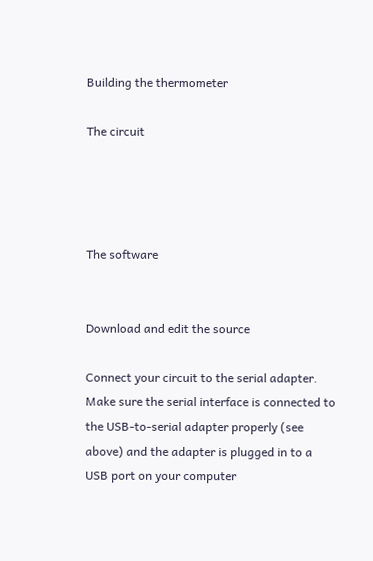Building the thermometer

The circuit




The software


Download and edit the source

Connect your circuit to the serial adapter. Make sure the serial interface is connected to the USB-to-serial adapter properly (see above) and the adapter is plugged in to a USB port on your computer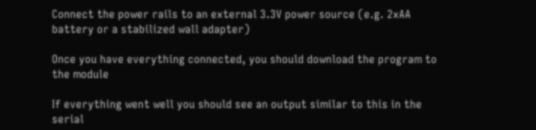Connect the power rails to an external 3.3V power source (e.g. 2xAA battery or a stabilized wall adapter)

Once you have everything connected, you should download the program to the module

If everything went well you should see an output similar to this in the serial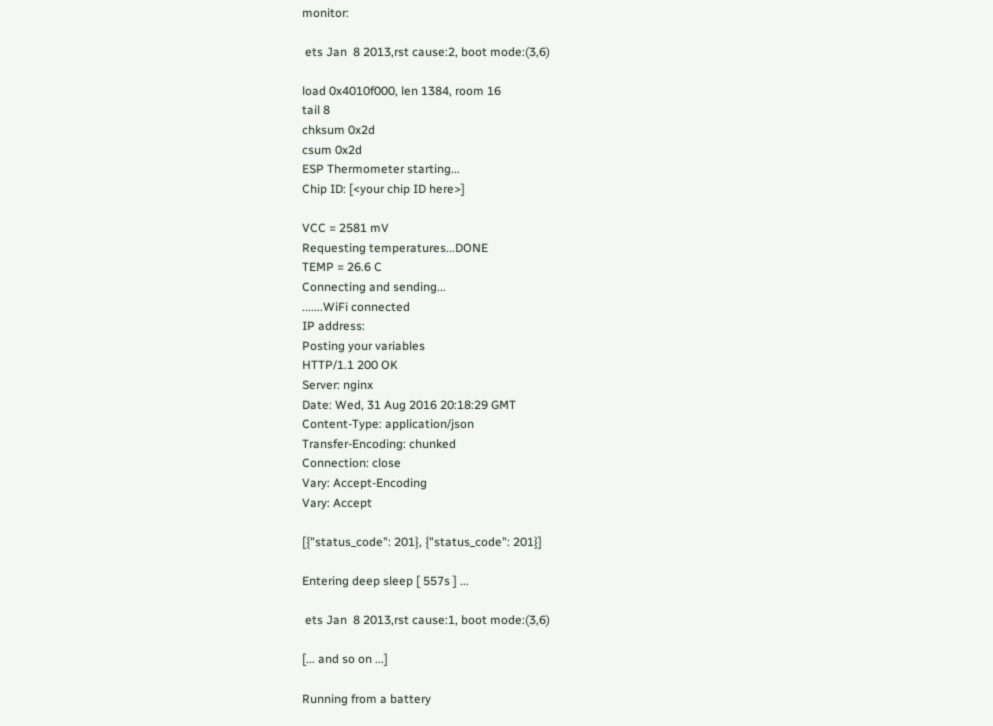monitor:

 ets Jan  8 2013,rst cause:2, boot mode:(3,6)

load 0x4010f000, len 1384, room 16
tail 8
chksum 0x2d
csum 0x2d
ESP Thermometer starting...
Chip ID: [<your chip ID here>]

VCC = 2581 mV
Requesting temperatures...DONE
TEMP = 26.6 C
Connecting and sending...
.......WiFi connected
IP address:
Posting your variables
HTTP/1.1 200 OK
Server: nginx
Date: Wed, 31 Aug 2016 20:18:29 GMT
Content-Type: application/json
Transfer-Encoding: chunked
Connection: close
Vary: Accept-Encoding
Vary: Accept

[{"status_code": 201}, {"status_code": 201}]

Entering deep sleep [ 557s ] ...

 ets Jan  8 2013,rst cause:1, boot mode:(3,6)

[... and so on ...]

Running from a battery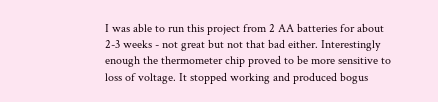I was able to run this project from 2 AA batteries for about 2-3 weeks - not great but not that bad either. Interestingly enough the thermometer chip proved to be more sensitive to loss of voltage. It stopped working and produced bogus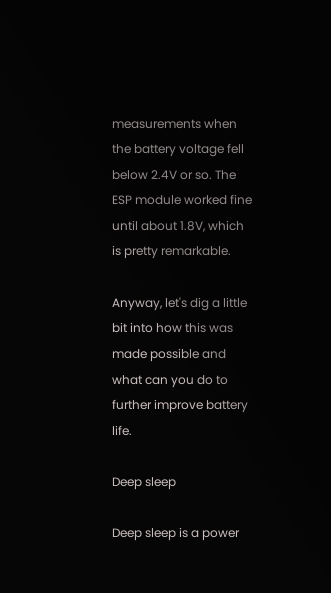measurements when the battery voltage fell below 2.4V or so. The ESP module worked fine until about 1.8V, which is pretty remarkable.

Anyway, let's dig a little bit into how this was made possible and what can you do to further improve battery life.

Deep sleep

Deep sleep is a power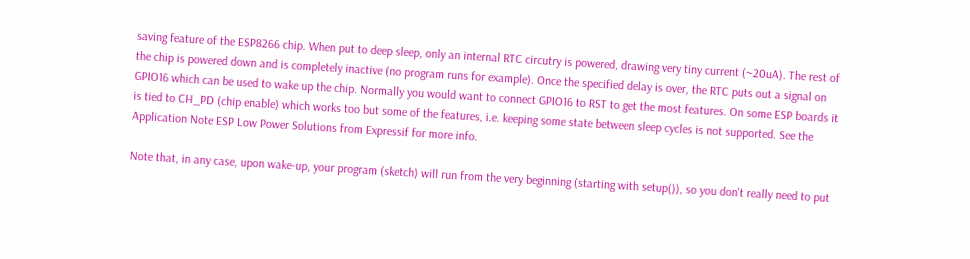saving feature of the ESP8266 chip. When put to deep sleep, only an internal RTC circutry is powered, drawing very tiny current (~20uA). The rest of the chip is powered down and is completely inactive (no program runs for example). Once the specified delay is over, the RTC puts out a signal on GPIO16 which can be used to wake up the chip. Normally you would want to connect GPIO16 to RST to get the most features. On some ESP boards it is tied to CH_PD (chip enable) which works too but some of the features, i.e. keeping some state between sleep cycles is not supported. See the Application Note ESP Low Power Solutions from Expressif for more info.

Note that, in any case, upon wake-up, your program (sketch) will run from the very beginning (starting with setup()), so you don't really need to put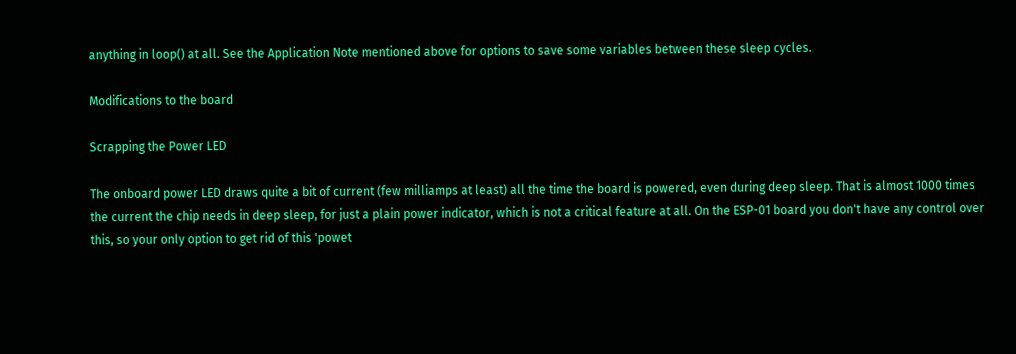anything in loop() at all. See the Application Note mentioned above for options to save some variables between these sleep cycles.

Modifications to the board

Scrapping the Power LED

The onboard power LED draws quite a bit of current (few milliamps at least) all the time the board is powered, even during deep sleep. That is almost 1000 times the current the chip needs in deep sleep, for just a plain power indicator, which is not a critical feature at all. On the ESP-01 board you don't have any control over this, so your only option to get rid of this 'powet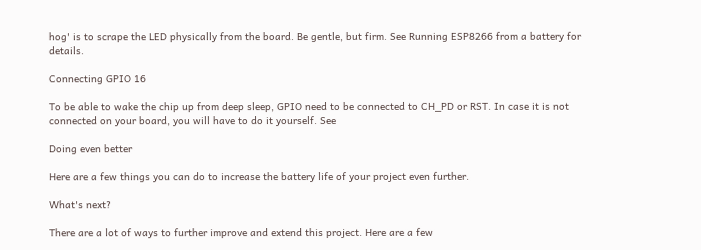hog' is to scrape the LED physically from the board. Be gentle, but firm. See Running ESP8266 from a battery for details.

Connecting GPIO 16

To be able to wake the chip up from deep sleep, GPIO need to be connected to CH_PD or RST. In case it is not connected on your board, you will have to do it yourself. See

Doing even better

Here are a few things you can do to increase the battery life of your project even further.

What's next?

There are a lot of ways to further improve and extend this project. Here are a few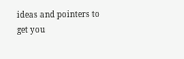ideas and pointers to get you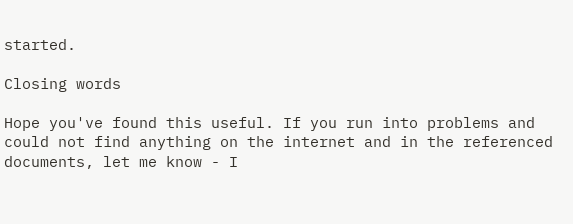started.

Closing words

Hope you've found this useful. If you run into problems and could not find anything on the internet and in the referenced documents, let me know - I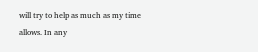will try to help as much as my time allows. In any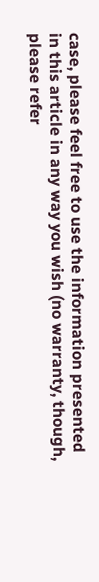case, please feel free to use the information presented in this article in any way you wish (no warranty, though, please refer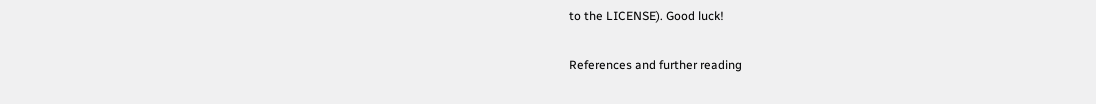to the LICENSE). Good luck!

References and further reading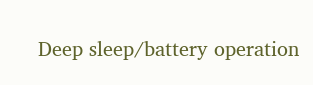Deep sleep/battery operation